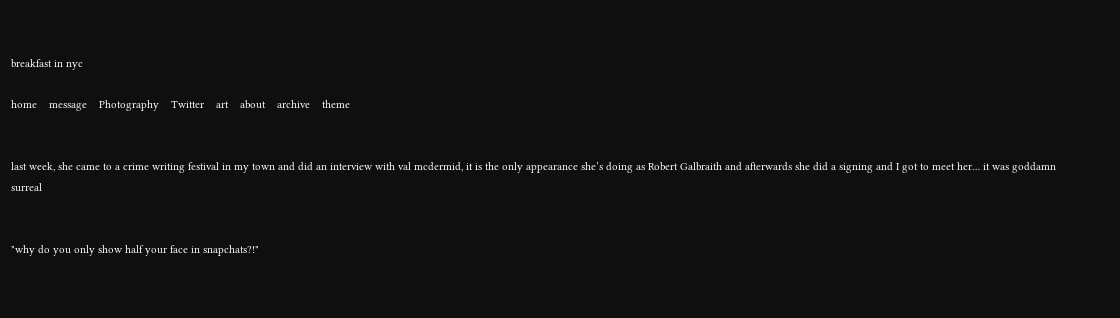breakfast in nyc

home    message    Photography    Twitter    art    about    archive    theme


last week, she came to a crime writing festival in my town and did an interview with val mcdermid, it is the only appearance she’s doing as Robert Galbraith and afterwards she did a signing and I got to meet her… it was goddamn surreal


"why do you only show half your face in snapchats?!"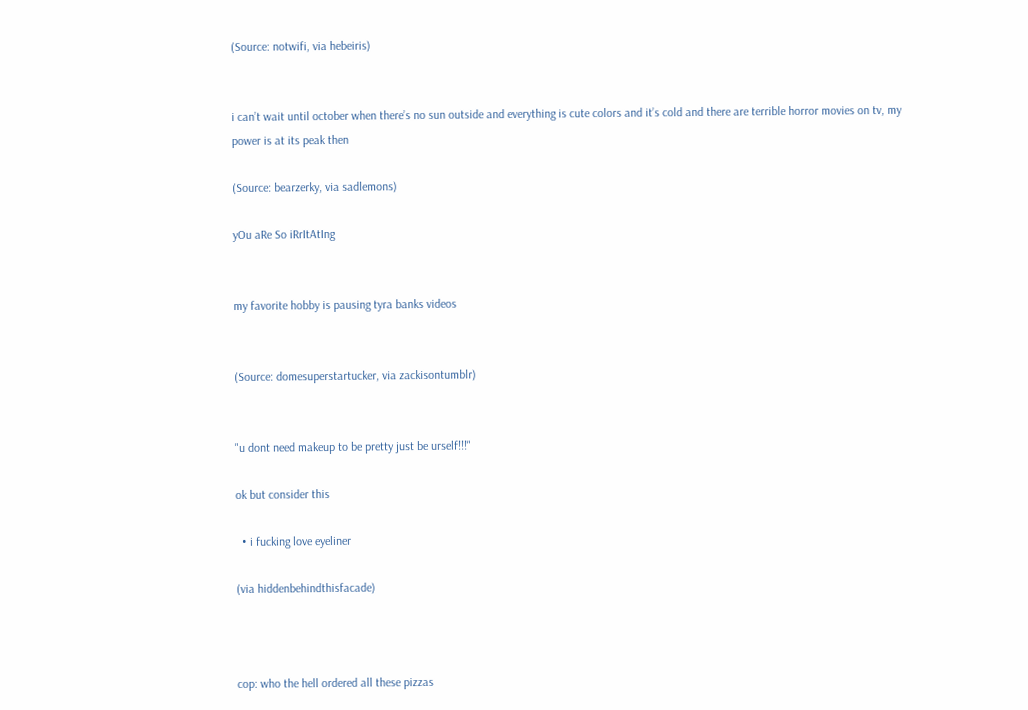(Source: notwifi, via hebeiris)


i can’t wait until october when there’s no sun outside and everything is cute colors and it’s cold and there are terrible horror movies on tv, my power is at its peak then

(Source: bearzerky, via sadlemons)

yOu aRe So iRrItAtIng


my favorite hobby is pausing tyra banks videos


(Source: domesuperstartucker, via zackisontumblr)


"u dont need makeup to be pretty just be urself!!!"

ok but consider this

  • i fucking love eyeliner

(via hiddenbehindthisfacade)



cop: who the hell ordered all these pizzas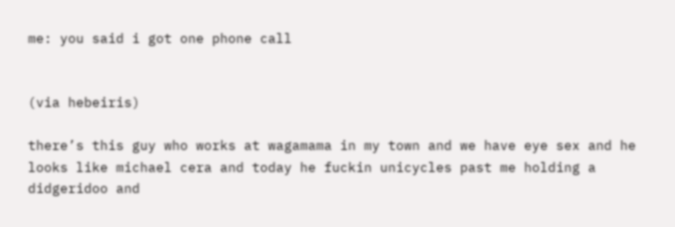me: you said i got one phone call


(via hebeiris)

there’s this guy who works at wagamama in my town and we have eye sex and he looks like michael cera and today he fuckin unicycles past me holding a didgeridoo and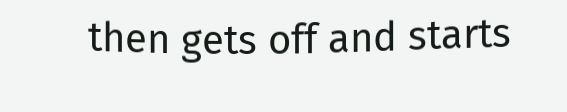then gets off and starts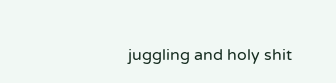juggling and holy shit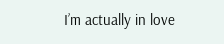I’m actually in love